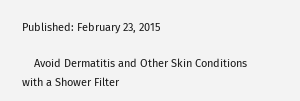Published: February 23, 2015

    Avoid Dermatitis and Other Skin Conditions with a Shower Filter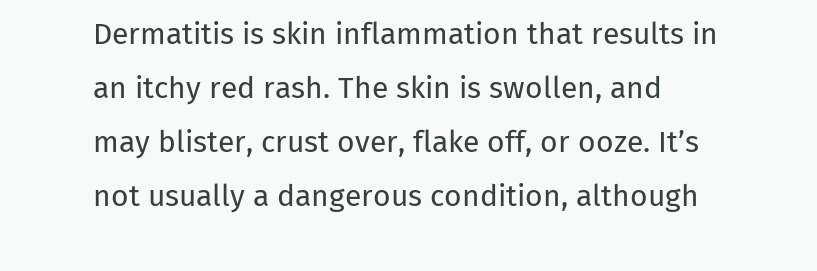Dermatitis is skin inflammation that results in an itchy red rash. The skin is swollen, and may blister, crust over, flake off, or ooze. It’s not usually a dangerous condition, although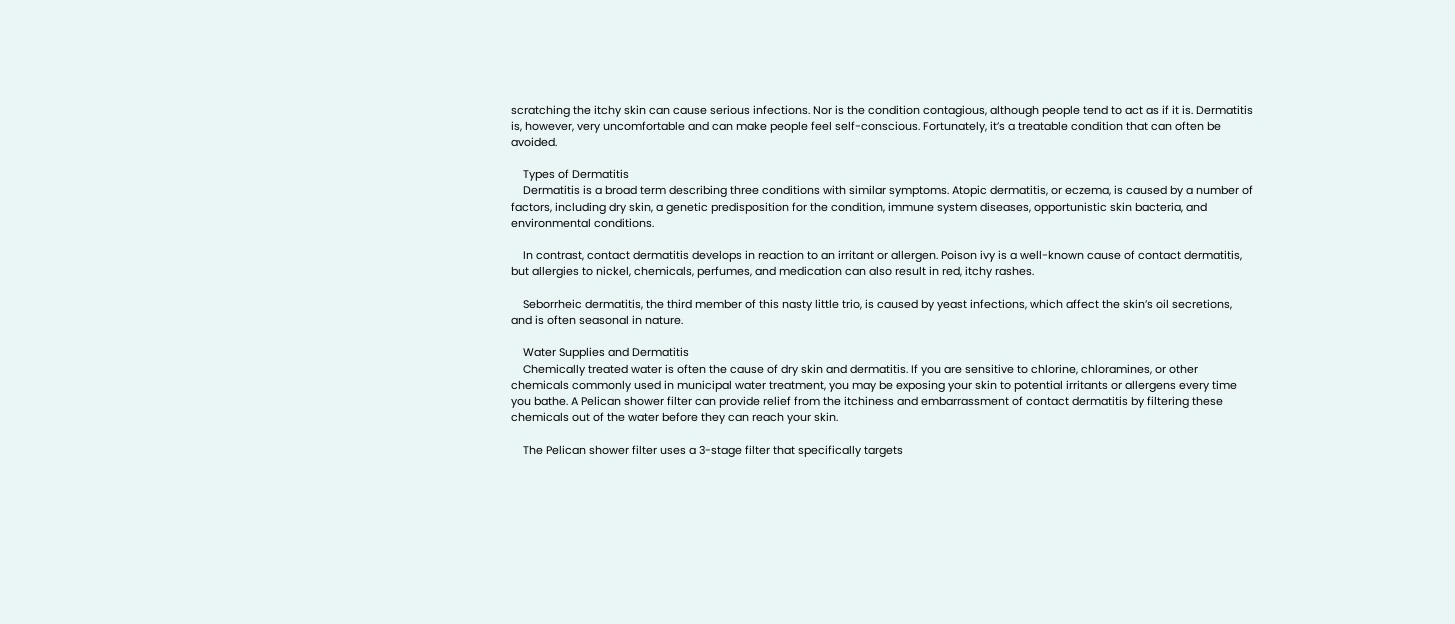scratching the itchy skin can cause serious infections. Nor is the condition contagious, although people tend to act as if it is. Dermatitis is, however, very uncomfortable and can make people feel self-conscious. Fortunately, it’s a treatable condition that can often be avoided.

    Types of Dermatitis
    Dermatitis is a broad term describing three conditions with similar symptoms. Atopic dermatitis, or eczema, is caused by a number of factors, including dry skin, a genetic predisposition for the condition, immune system diseases, opportunistic skin bacteria, and environmental conditions.

    In contrast, contact dermatitis develops in reaction to an irritant or allergen. Poison ivy is a well-known cause of contact dermatitis, but allergies to nickel, chemicals, perfumes, and medication can also result in red, itchy rashes.

    Seborrheic dermatitis, the third member of this nasty little trio, is caused by yeast infections, which affect the skin’s oil secretions, and is often seasonal in nature.

    Water Supplies and Dermatitis
    Chemically treated water is often the cause of dry skin and dermatitis. If you are sensitive to chlorine, chloramines, or other chemicals commonly used in municipal water treatment, you may be exposing your skin to potential irritants or allergens every time you bathe. A Pelican shower filter can provide relief from the itchiness and embarrassment of contact dermatitis by filtering these chemicals out of the water before they can reach your skin.

    The Pelican shower filter uses a 3-stage filter that specifically targets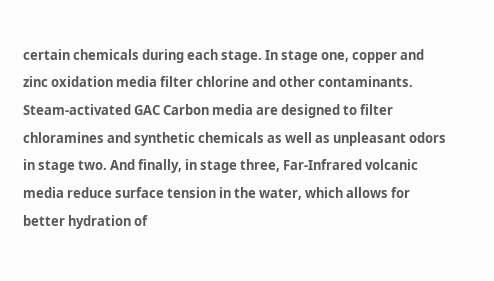certain chemicals during each stage. In stage one, copper and zinc oxidation media filter chlorine and other contaminants. Steam-activated GAC Carbon media are designed to filter chloramines and synthetic chemicals as well as unpleasant odors in stage two. And finally, in stage three, Far-Infrared volcanic media reduce surface tension in the water, which allows for better hydration of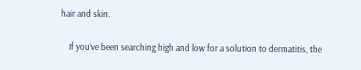hair and skin.

    If you’ve been searching high and low for a solution to dermatitis, the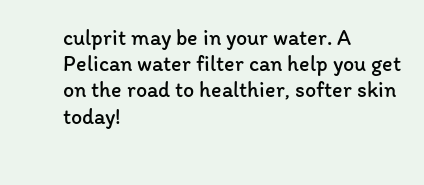culprit may be in your water. A Pelican water filter can help you get on the road to healthier, softer skin today!